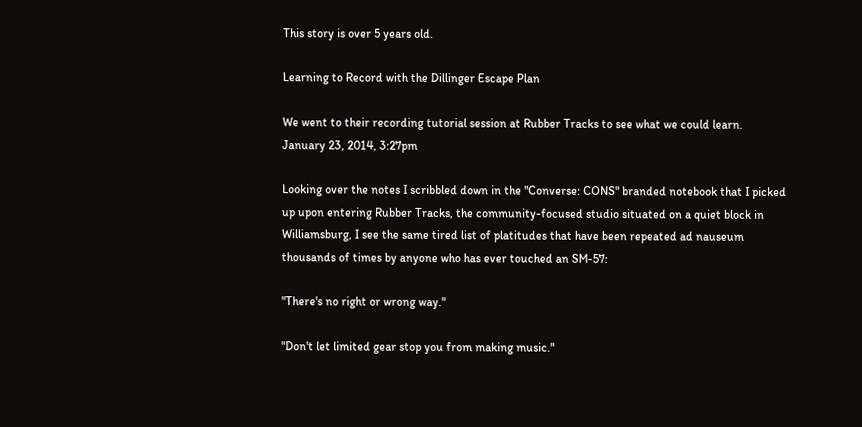This story is over 5 years old.

Learning to Record with the Dillinger Escape Plan

We went to their recording tutorial session at Rubber Tracks to see what we could learn.
January 23, 2014, 3:27pm

Looking over the notes I scribbled down in the "Converse: CONS" branded notebook that I picked up upon entering Rubber Tracks, the community-focused studio situated on a quiet block in Williamsburg, I see the same tired list of platitudes that have been repeated ad nauseum thousands of times by anyone who has ever touched an SM-57:

"There's no right or wrong way."

"Don't let limited gear stop you from making music."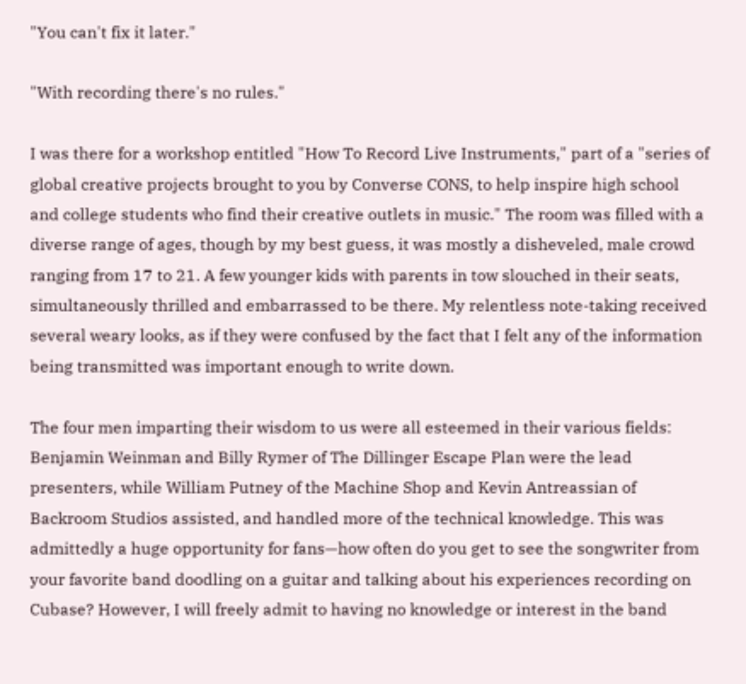"You can't fix it later."

"With recording there's no rules."

I was there for a workshop entitled "How To Record Live Instruments," part of a "series of global creative projects brought to you by Converse CONS, to help inspire high school and college students who find their creative outlets in music." The room was filled with a diverse range of ages, though by my best guess, it was mostly a disheveled, male crowd ranging from 17 to 21. A few younger kids with parents in tow slouched in their seats, simultaneously thrilled and embarrassed to be there. My relentless note-taking received several weary looks, as if they were confused by the fact that I felt any of the information being transmitted was important enough to write down.

The four men imparting their wisdom to us were all esteemed in their various fields: Benjamin Weinman and Billy Rymer of The Dillinger Escape Plan were the lead presenters, while William Putney of the Machine Shop and Kevin Antreassian of Backroom Studios assisted, and handled more of the technical knowledge. This was admittedly a huge opportunity for fans—how often do you get to see the songwriter from your favorite band doodling on a guitar and talking about his experiences recording on Cubase? However, I will freely admit to having no knowledge or interest in the band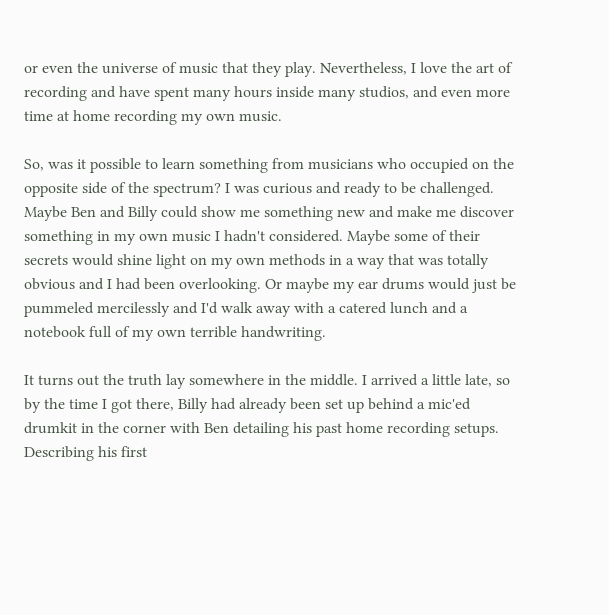or even the universe of music that they play. Nevertheless, I love the art of recording and have spent many hours inside many studios, and even more time at home recording my own music.

So, was it possible to learn something from musicians who occupied on the opposite side of the spectrum? I was curious and ready to be challenged. Maybe Ben and Billy could show me something new and make me discover something in my own music I hadn't considered. Maybe some of their secrets would shine light on my own methods in a way that was totally obvious and I had been overlooking. Or maybe my ear drums would just be pummeled mercilessly and I'd walk away with a catered lunch and a notebook full of my own terrible handwriting.

It turns out the truth lay somewhere in the middle. I arrived a little late, so by the time I got there, Billy had already been set up behind a mic'ed drumkit in the corner with Ben detailing his past home recording setups. Describing his first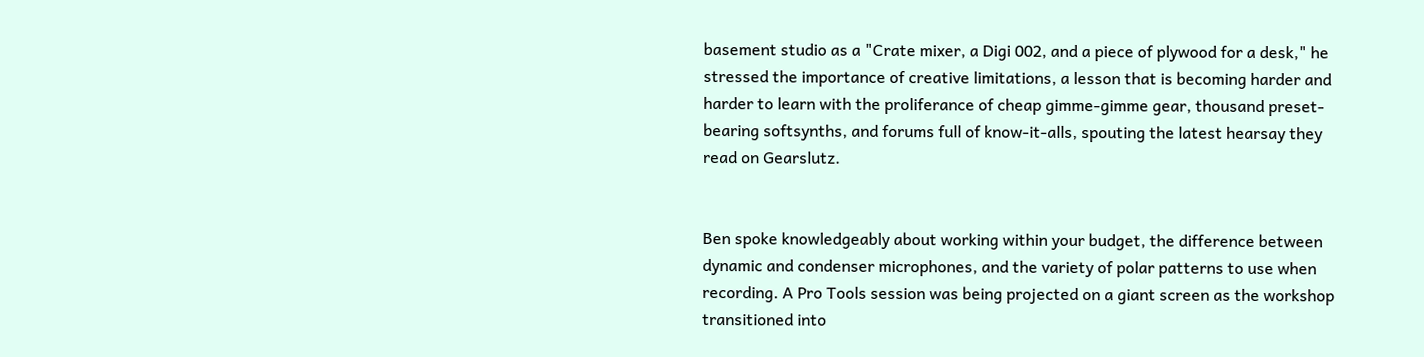basement studio as a "Crate mixer, a Digi 002, and a piece of plywood for a desk," he stressed the importance of creative limitations, a lesson that is becoming harder and harder to learn with the proliferance of cheap gimme-gimme gear, thousand preset-bearing softsynths, and forums full of know-it-alls, spouting the latest hearsay they read on Gearslutz.


Ben spoke knowledgeably about working within your budget, the difference between dynamic and condenser microphones, and the variety of polar patterns to use when recording. A Pro Tools session was being projected on a giant screen as the workshop transitioned into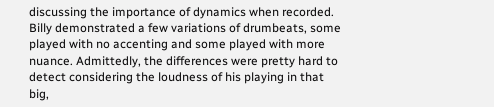discussing the importance of dynamics when recorded. Billy demonstrated a few variations of drumbeats, some played with no accenting and some played with more nuance. Admittedly, the differences were pretty hard to detect considering the loudness of his playing in that big,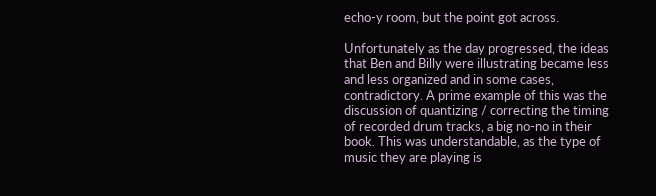echo-y room, but the point got across.

Unfortunately as the day progressed, the ideas that Ben and Billy were illustrating became less and less organized and in some cases, contradictory. A prime example of this was the discussion of quantizing / correcting the timing of recorded drum tracks, a big no-no in their book. This was understandable, as the type of music they are playing is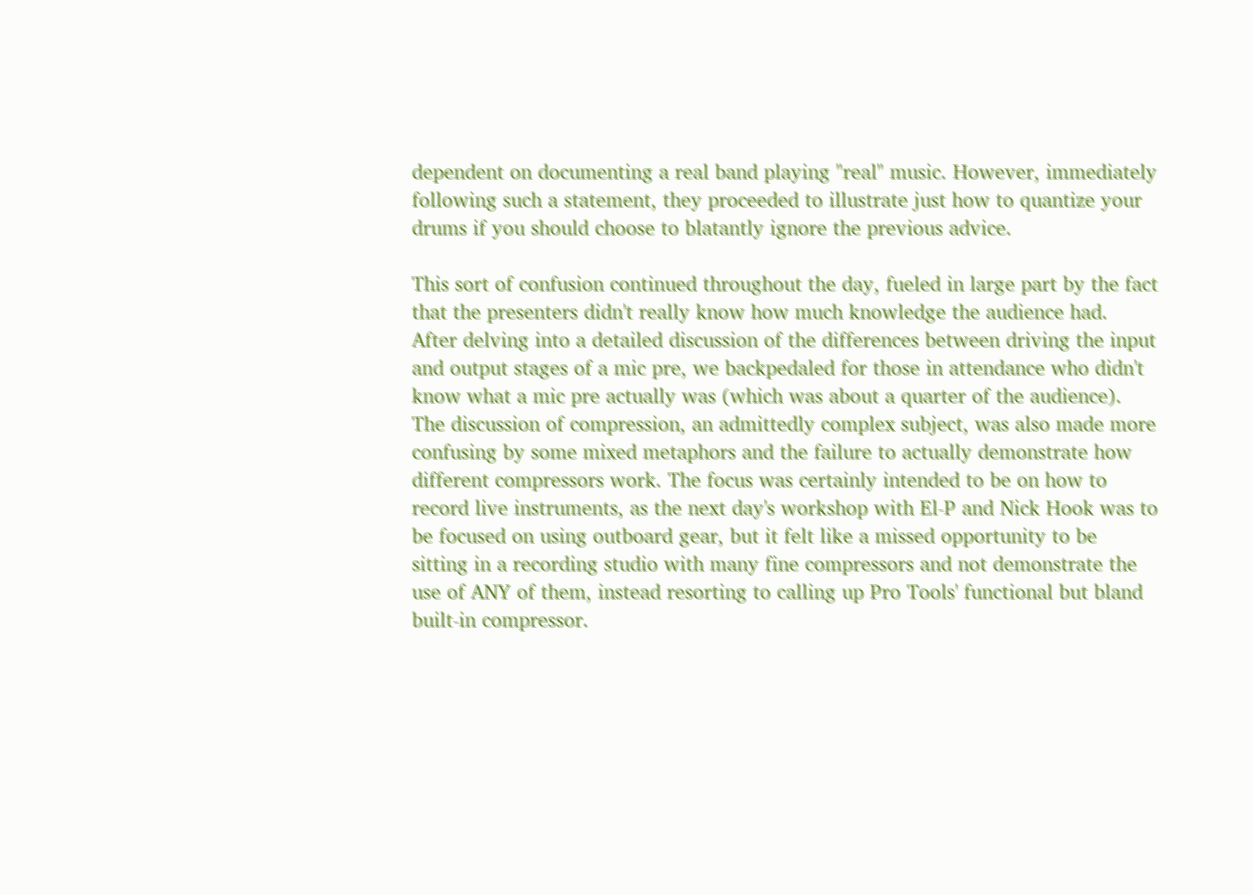dependent on documenting a real band playing "real" music. However, immediately following such a statement, they proceeded to illustrate just how to quantize your drums if you should choose to blatantly ignore the previous advice.

This sort of confusion continued throughout the day, fueled in large part by the fact that the presenters didn't really know how much knowledge the audience had. After delving into a detailed discussion of the differences between driving the input and output stages of a mic pre, we backpedaled for those in attendance who didn't know what a mic pre actually was (which was about a quarter of the audience). The discussion of compression, an admittedly complex subject, was also made more confusing by some mixed metaphors and the failure to actually demonstrate how different compressors work. The focus was certainly intended to be on how to record live instruments, as the next day's workshop with El-P and Nick Hook was to be focused on using outboard gear, but it felt like a missed opportunity to be sitting in a recording studio with many fine compressors and not demonstrate the use of ANY of them, instead resorting to calling up Pro Tools' functional but bland built-in compressor.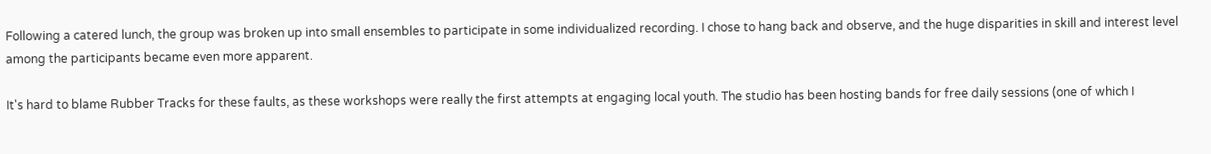Following a catered lunch, the group was broken up into small ensembles to participate in some individualized recording. I chose to hang back and observe, and the huge disparities in skill and interest level among the participants became even more apparent.

It's hard to blame Rubber Tracks for these faults, as these workshops were really the first attempts at engaging local youth. The studio has been hosting bands for free daily sessions (one of which I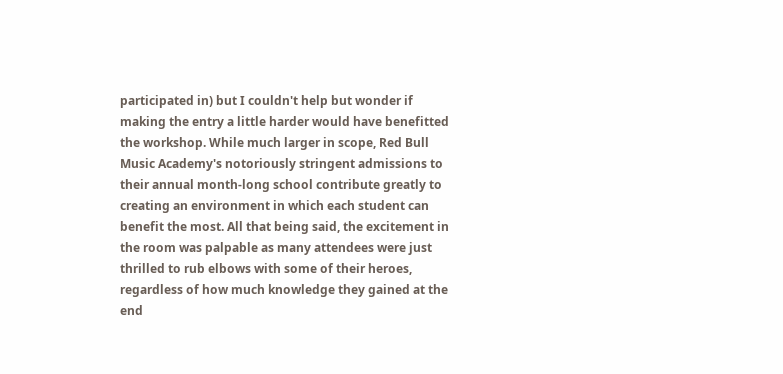participated in) but I couldn't help but wonder if making the entry a little harder would have benefitted the workshop. While much larger in scope, Red Bull Music Academy's notoriously stringent admissions to their annual month-long school contribute greatly to creating an environment in which each student can benefit the most. All that being said, the excitement in the room was palpable as many attendees were just thrilled to rub elbows with some of their heroes, regardless of how much knowledge they gained at the end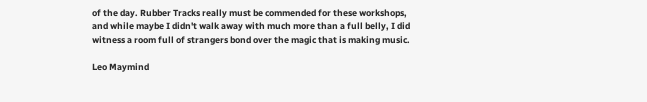of the day. Rubber Tracks really must be commended for these workshops, and while maybe I didn't walk away with much more than a full belly, I did witness a room full of strangers bond over the magic that is making music.

Leo Maymind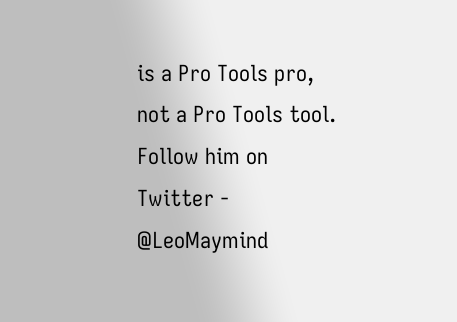is a Pro Tools pro, not a Pro Tools tool. Follow him on Twitter - @LeoMaymind